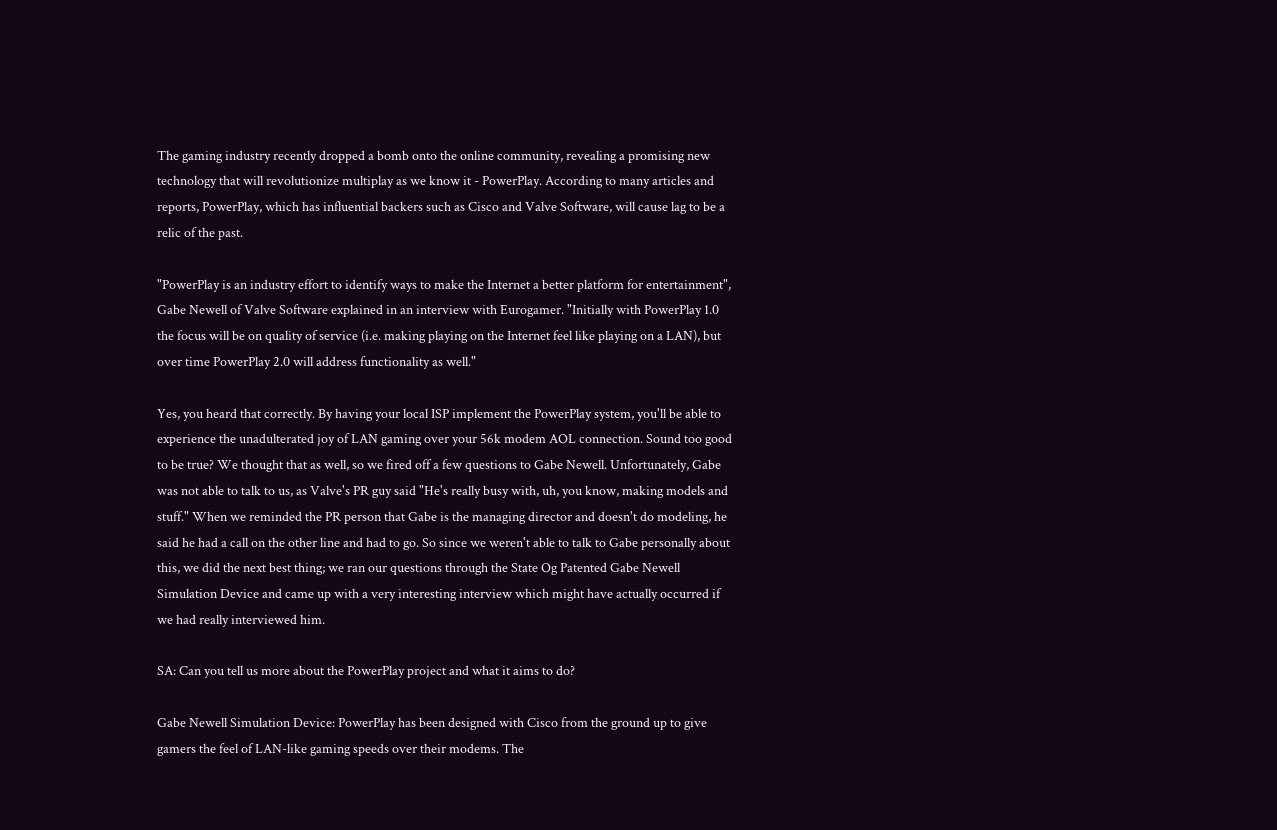The gaming industry recently dropped a bomb onto the online community, revealing a promising new technology that will revolutionize multiplay as we know it - PowerPlay. According to many articles and reports, PowerPlay, which has influential backers such as Cisco and Valve Software, will cause lag to be a relic of the past.

"PowerPlay is an industry effort to identify ways to make the Internet a better platform for entertainment", Gabe Newell of Valve Software explained in an interview with Eurogamer. "Initially with PowerPlay 1.0 the focus will be on quality of service (i.e. making playing on the Internet feel like playing on a LAN), but over time PowerPlay 2.0 will address functionality as well."

Yes, you heard that correctly. By having your local ISP implement the PowerPlay system, you'll be able to experience the unadulterated joy of LAN gaming over your 56k modem AOL connection. Sound too good to be true? We thought that as well, so we fired off a few questions to Gabe Newell. Unfortunately, Gabe was not able to talk to us, as Valve's PR guy said "He's really busy with, uh, you know, making models and stuff." When we reminded the PR person that Gabe is the managing director and doesn't do modeling, he said he had a call on the other line and had to go. So since we weren't able to talk to Gabe personally about this, we did the next best thing; we ran our questions through the State Og Patented Gabe Newell Simulation Device and came up with a very interesting interview which might have actually occurred if we had really interviewed him.

SA: Can you tell us more about the PowerPlay project and what it aims to do?

Gabe Newell Simulation Device: PowerPlay has been designed with Cisco from the ground up to give gamers the feel of LAN-like gaming speeds over their modems. The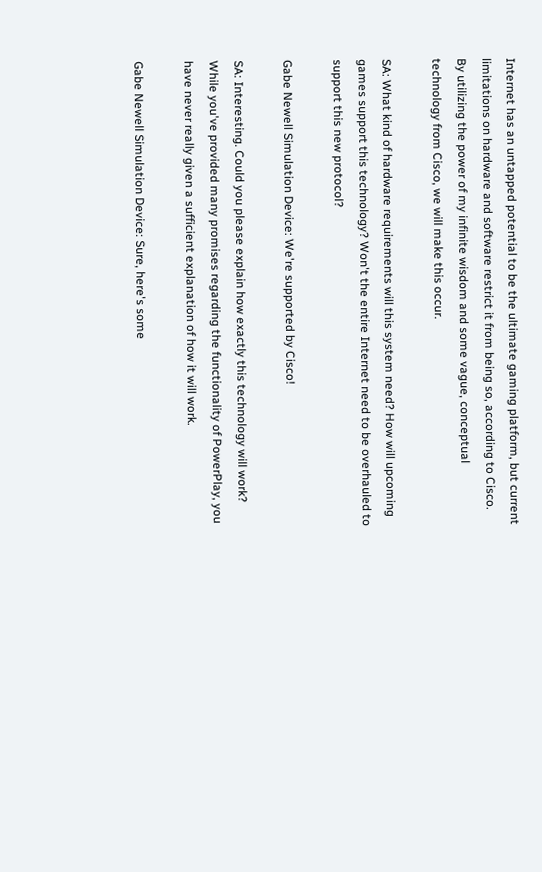Internet has an untapped potential to be the ultimate gaming platform, but current limitations on hardware and software restrict it from being so, according to Cisco. By utilizing the power of my infinite wisdom and some vague, conceptual technology from Cisco, we will make this occur.

SA: What kind of hardware requirements will this system need? How will upcoming games support this technology? Won't the entire Internet need to be overhauled to support this new protocol?

Gabe Newell Simulation Device: We're supported by Cisco!

SA: Interesting. Could you please explain how exactly this technology will work? While you've provided many promises regarding the functionality of PowerPlay, you have never really given a sufficient explanation of how it will work.

Gabe Newell Simulation Device: Sure, here's some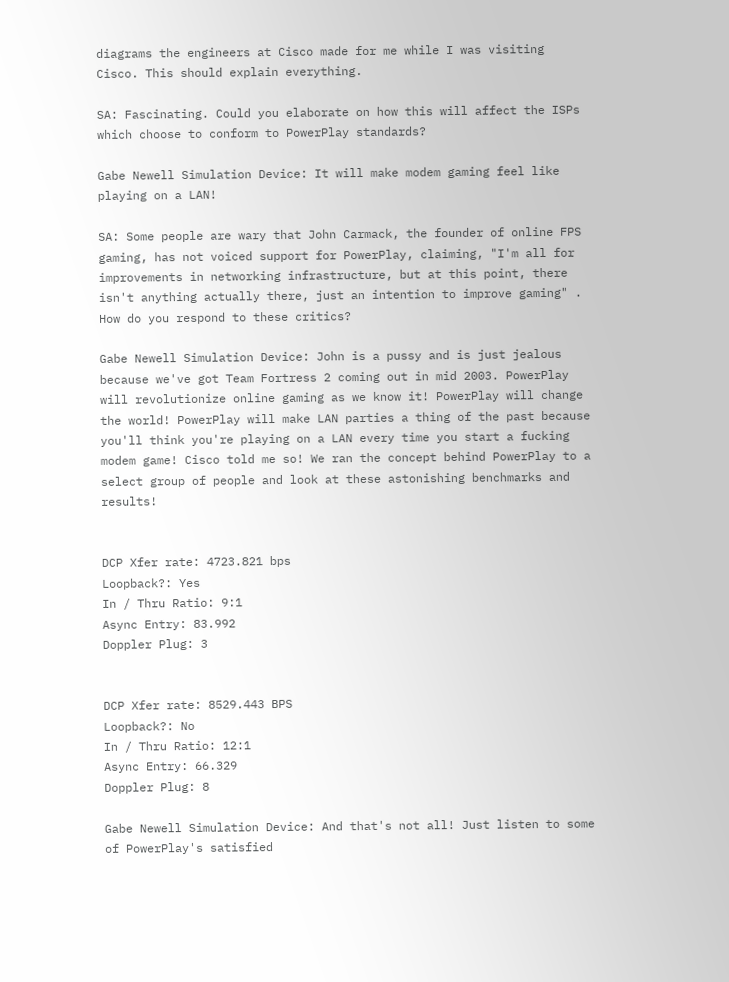diagrams the engineers at Cisco made for me while I was visiting Cisco. This should explain everything.

SA: Fascinating. Could you elaborate on how this will affect the ISPs which choose to conform to PowerPlay standards?

Gabe Newell Simulation Device: It will make modem gaming feel like playing on a LAN!

SA: Some people are wary that John Carmack, the founder of online FPS gaming, has not voiced support for PowerPlay, claiming, "I'm all for improvements in networking infrastructure, but at this point, there isn't anything actually there, just an intention to improve gaming" . How do you respond to these critics?

Gabe Newell Simulation Device: John is a pussy and is just jealous because we've got Team Fortress 2 coming out in mid 2003. PowerPlay will revolutionize online gaming as we know it! PowerPlay will change the world! PowerPlay will make LAN parties a thing of the past because you'll think you're playing on a LAN every time you start a fucking modem game! Cisco told me so! We ran the concept behind PowerPlay to a select group of people and look at these astonishing benchmarks and results!


DCP Xfer rate: 4723.821 bps
Loopback?: Yes
In / Thru Ratio: 9:1
Async Entry: 83.992
Doppler Plug: 3


DCP Xfer rate: 8529.443 BPS
Loopback?: No
In / Thru Ratio: 12:1
Async Entry: 66.329
Doppler Plug: 8

Gabe Newell Simulation Device: And that's not all! Just listen to some of PowerPlay's satisfied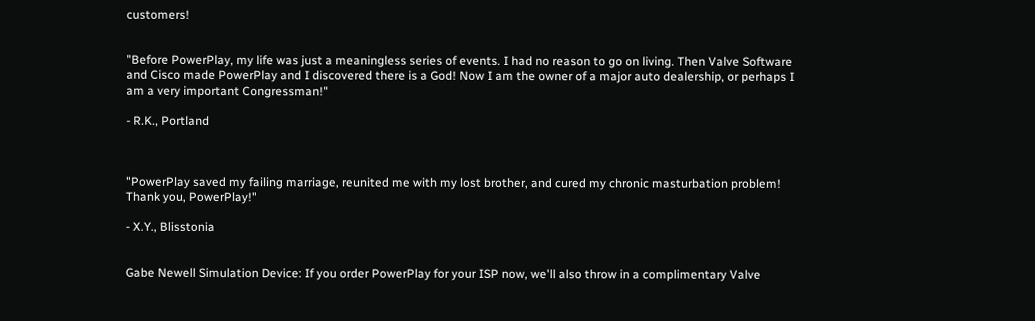customers!


"Before PowerPlay, my life was just a meaningless series of events. I had no reason to go on living. Then Valve Software and Cisco made PowerPlay and I discovered there is a God! Now I am the owner of a major auto dealership, or perhaps I am a very important Congressman!"

- R.K., Portland



"PowerPlay saved my failing marriage, reunited me with my lost brother, and cured my chronic masturbation problem! Thank you, PowerPlay!"

- X.Y., Blisstonia


Gabe Newell Simulation Device: If you order PowerPlay for your ISP now, we'll also throw in a complimentary Valve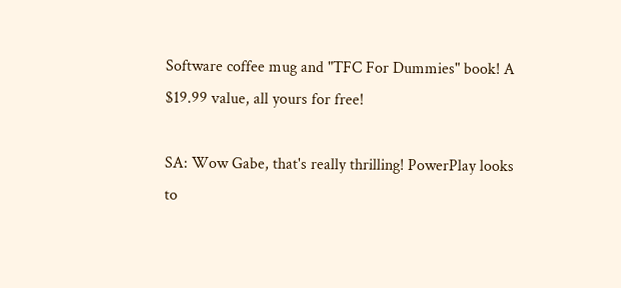Software coffee mug and "TFC For Dummies" book! A $19.99 value, all yours for free!

SA: Wow Gabe, that's really thrilling! PowerPlay looks to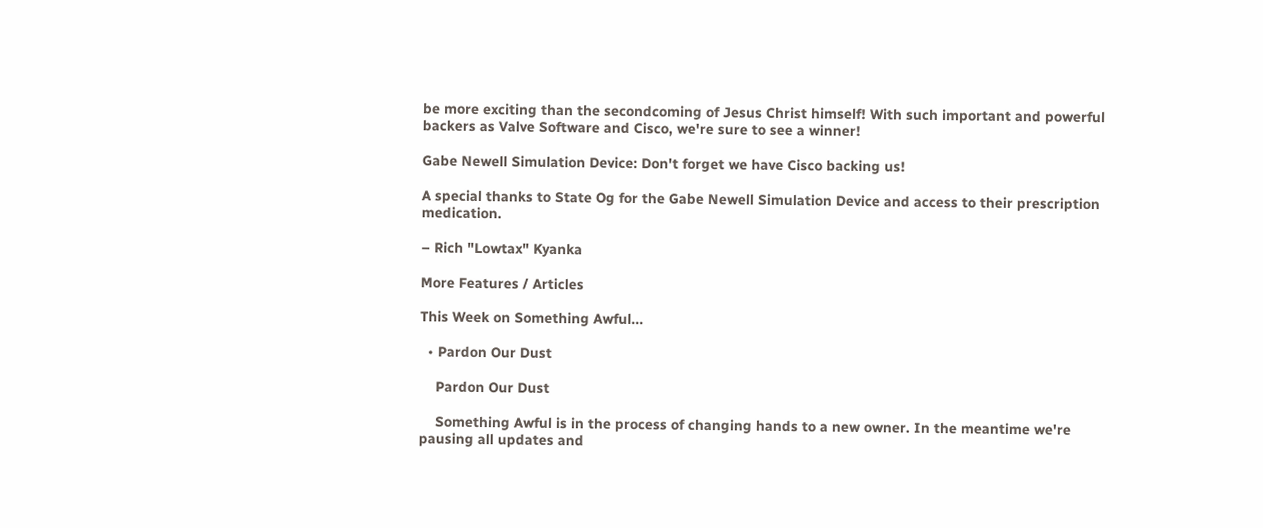be more exciting than the secondcoming of Jesus Christ himself! With such important and powerful backers as Valve Software and Cisco, we're sure to see a winner!

Gabe Newell Simulation Device: Don't forget we have Cisco backing us!

A special thanks to State Og for the Gabe Newell Simulation Device and access to their prescription medication.

– Rich "Lowtax" Kyanka

More Features / Articles

This Week on Something Awful...

  • Pardon Our Dust

    Pardon Our Dust

    Something Awful is in the process of changing hands to a new owner. In the meantime we're pausing all updates and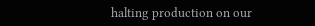halting production on our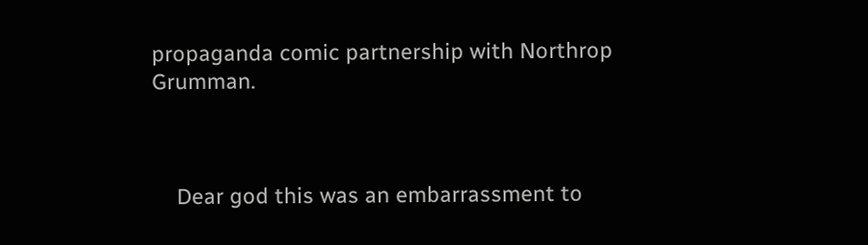propaganda comic partnership with Northrop Grumman.



    Dear god this was an embarrassment to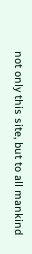not only this site, but to all mankind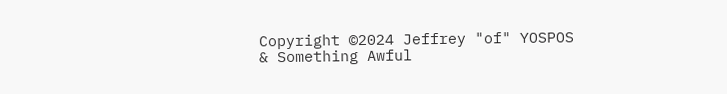Copyright ©2024 Jeffrey "of" YOSPOS & Something Awful